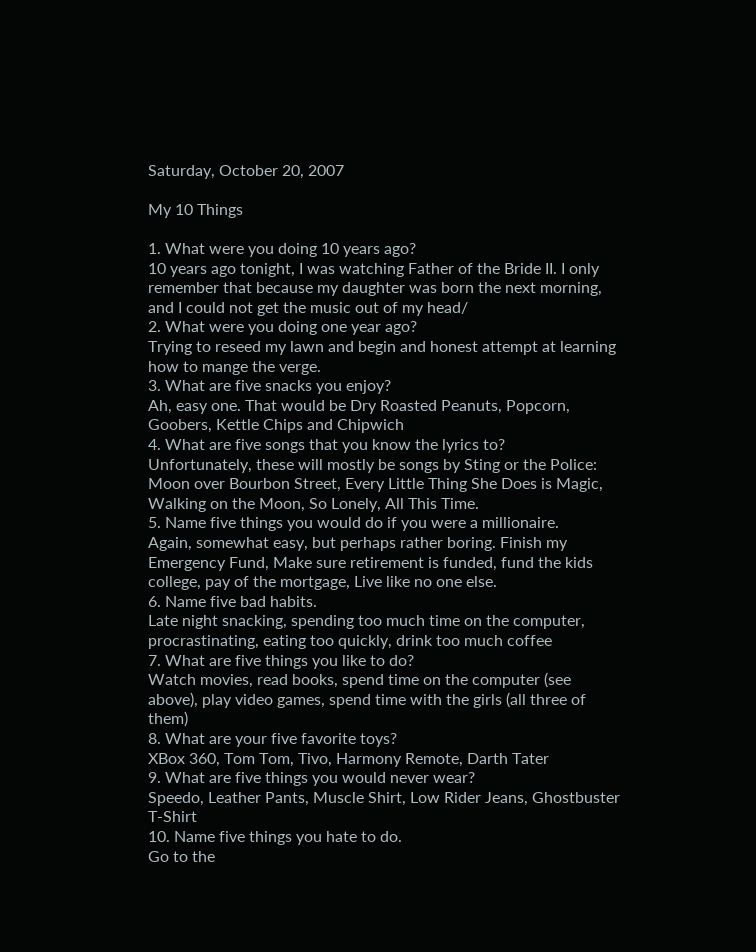Saturday, October 20, 2007

My 10 Things

1. What were you doing 10 years ago?
10 years ago tonight, I was watching Father of the Bride II. I only remember that because my daughter was born the next morning, and I could not get the music out of my head/
2. What were you doing one year ago?
Trying to reseed my lawn and begin and honest attempt at learning how to mange the verge.
3. What are five snacks you enjoy?
Ah, easy one. That would be Dry Roasted Peanuts, Popcorn, Goobers, Kettle Chips and Chipwich
4. What are five songs that you know the lyrics to?
Unfortunately, these will mostly be songs by Sting or the Police: Moon over Bourbon Street, Every Little Thing She Does is Magic, Walking on the Moon, So Lonely, All This Time.
5. Name five things you would do if you were a millionaire.
Again, somewhat easy, but perhaps rather boring. Finish my Emergency Fund, Make sure retirement is funded, fund the kids college, pay of the mortgage, Live like no one else.
6. Name five bad habits.
Late night snacking, spending too much time on the computer, procrastinating, eating too quickly, drink too much coffee
7. What are five things you like to do?
Watch movies, read books, spend time on the computer (see above), play video games, spend time with the girls (all three of them)
8. What are your five favorite toys?
XBox 360, Tom Tom, Tivo, Harmony Remote, Darth Tater
9. What are five things you would never wear?
Speedo, Leather Pants, Muscle Shirt, Low Rider Jeans, Ghostbuster T-Shirt
10. Name five things you hate to do.
Go to the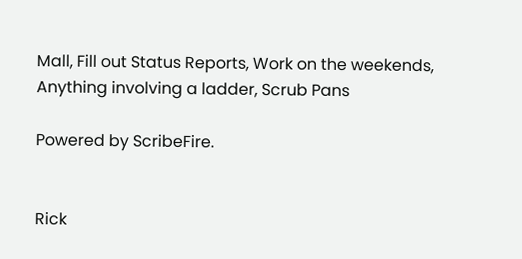Mall, Fill out Status Reports, Work on the weekends, Anything involving a ladder, Scrub Pans

Powered by ScribeFire.


Rick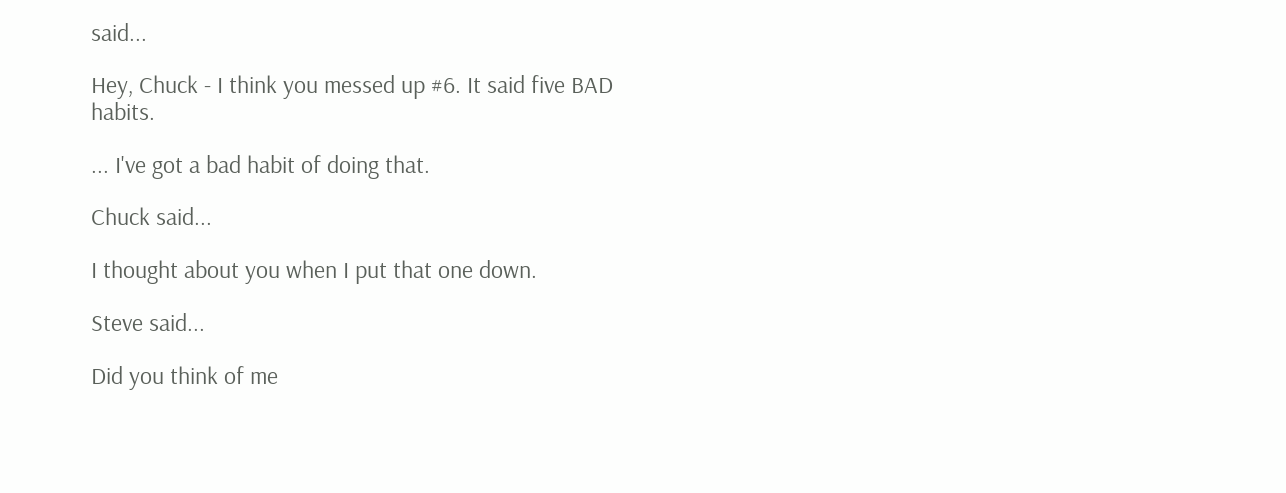said...

Hey, Chuck - I think you messed up #6. It said five BAD habits.

... I've got a bad habit of doing that.

Chuck said...

I thought about you when I put that one down.

Steve said...

Did you think of me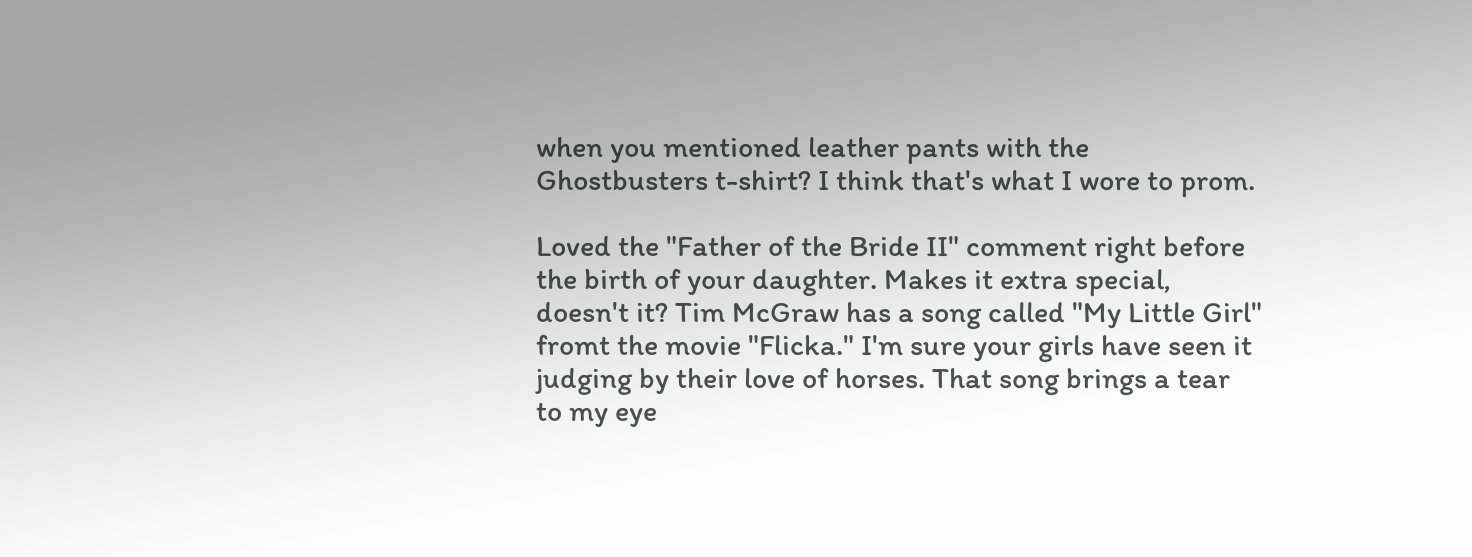when you mentioned leather pants with the Ghostbusters t-shirt? I think that's what I wore to prom.

Loved the "Father of the Bride II" comment right before the birth of your daughter. Makes it extra special, doesn't it? Tim McGraw has a song called "My Little Girl" fromt the movie "Flicka." I'm sure your girls have seen it judging by their love of horses. That song brings a tear to my eye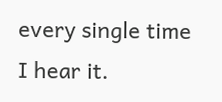every single time I hear it.